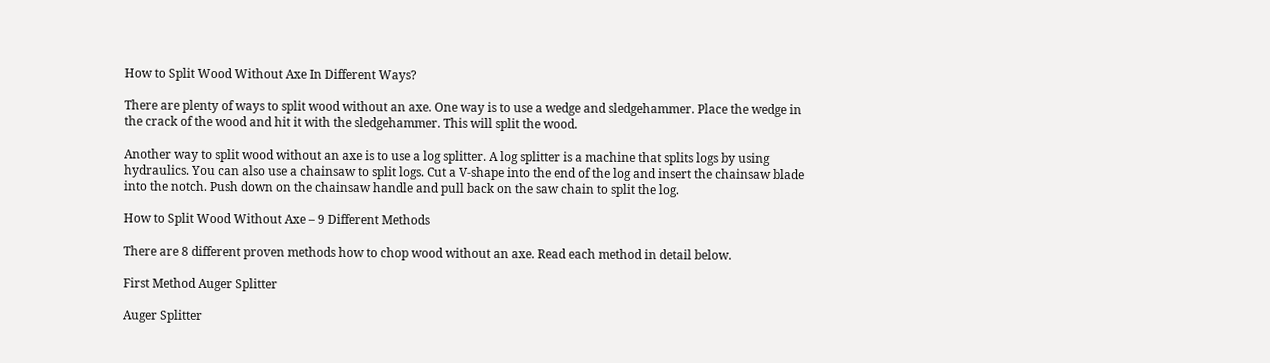How to Split Wood Without Axe In Different Ways?

There are plenty of ways to split wood without an axe. One way is to use a wedge and sledgehammer. Place the wedge in the crack of the wood and hit it with the sledgehammer. This will split the wood.

Another way to split wood without an axe is to use a log splitter. A log splitter is a machine that splits logs by using hydraulics. You can also use a chainsaw to split logs. Cut a V-shape into the end of the log and insert the chainsaw blade into the notch. Push down on the chainsaw handle and pull back on the saw chain to split the log.

How to Split Wood Without Axe – 9 Different Methods

There are 8 different proven methods how to chop wood without an axe. Read each method in detail below.

First Method Auger Splitter

Auger Splitter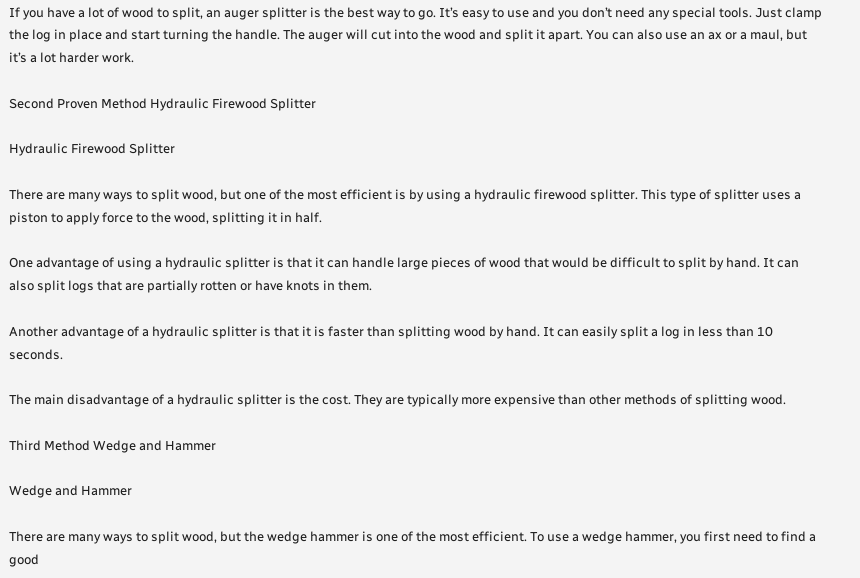If you have a lot of wood to split, an auger splitter is the best way to go. It’s easy to use and you don’t need any special tools. Just clamp the log in place and start turning the handle. The auger will cut into the wood and split it apart. You can also use an ax or a maul, but it’s a lot harder work.

Second Proven Method Hydraulic Firewood Splitter

Hydraulic Firewood Splitter

There are many ways to split wood, but one of the most efficient is by using a hydraulic firewood splitter. This type of splitter uses a piston to apply force to the wood, splitting it in half.

One advantage of using a hydraulic splitter is that it can handle large pieces of wood that would be difficult to split by hand. It can also split logs that are partially rotten or have knots in them.

Another advantage of a hydraulic splitter is that it is faster than splitting wood by hand. It can easily split a log in less than 10 seconds.

The main disadvantage of a hydraulic splitter is the cost. They are typically more expensive than other methods of splitting wood.

Third Method Wedge and Hammer

Wedge and Hammer

There are many ways to split wood, but the wedge hammer is one of the most efficient. To use a wedge hammer, you first need to find a good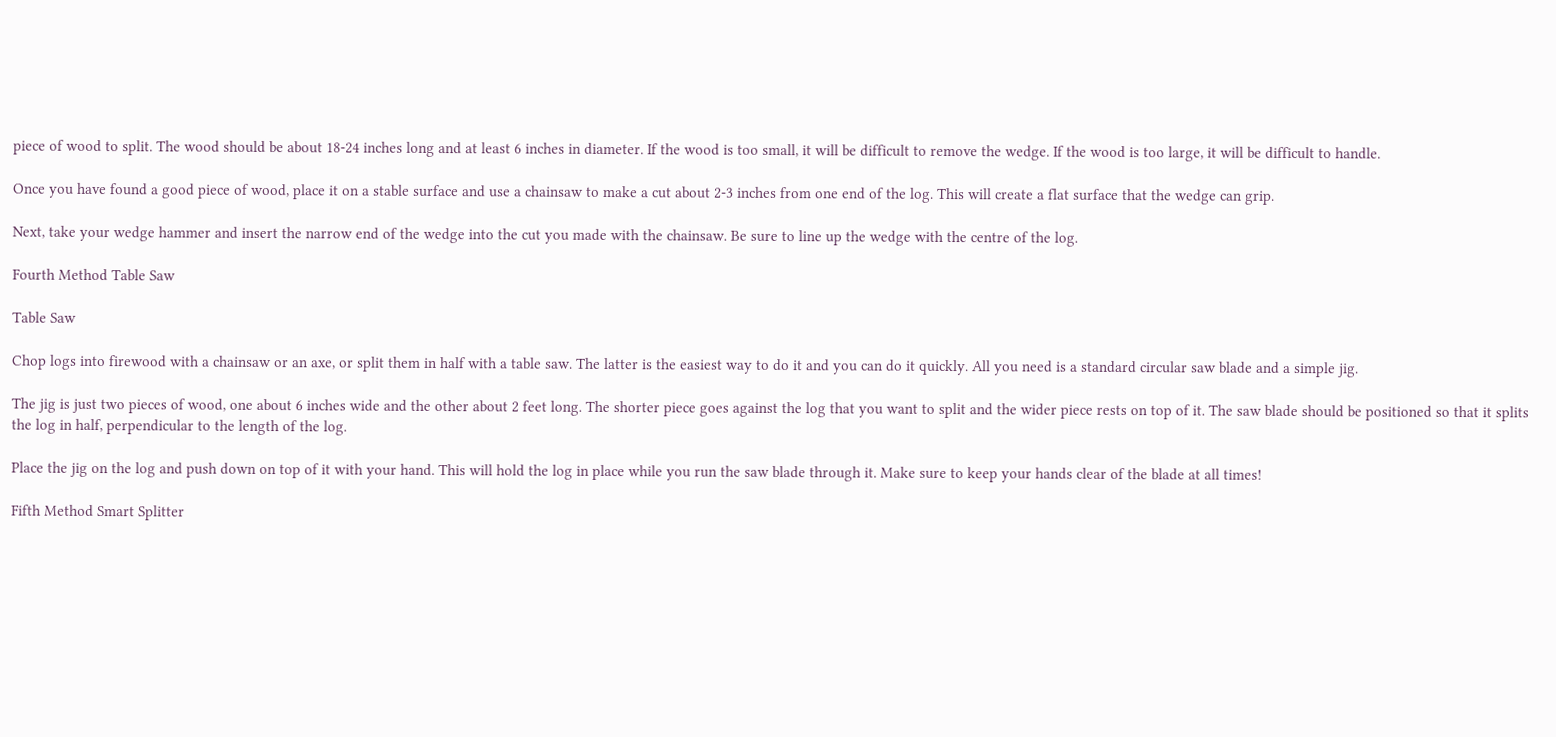piece of wood to split. The wood should be about 18-24 inches long and at least 6 inches in diameter. If the wood is too small, it will be difficult to remove the wedge. If the wood is too large, it will be difficult to handle.

Once you have found a good piece of wood, place it on a stable surface and use a chainsaw to make a cut about 2-3 inches from one end of the log. This will create a flat surface that the wedge can grip.

Next, take your wedge hammer and insert the narrow end of the wedge into the cut you made with the chainsaw. Be sure to line up the wedge with the centre of the log.

Fourth Method Table Saw

Table Saw

Chop logs into firewood with a chainsaw or an axe, or split them in half with a table saw. The latter is the easiest way to do it and you can do it quickly. All you need is a standard circular saw blade and a simple jig.

The jig is just two pieces of wood, one about 6 inches wide and the other about 2 feet long. The shorter piece goes against the log that you want to split and the wider piece rests on top of it. The saw blade should be positioned so that it splits the log in half, perpendicular to the length of the log.

Place the jig on the log and push down on top of it with your hand. This will hold the log in place while you run the saw blade through it. Make sure to keep your hands clear of the blade at all times!

Fifth Method Smart Splitter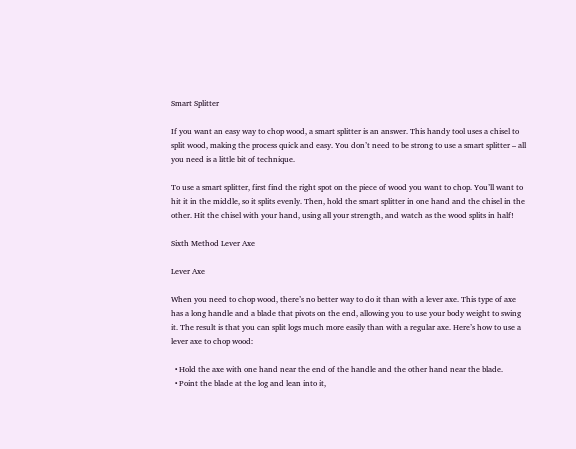Smart Splitter

If you want an easy way to chop wood, a smart splitter is an answer. This handy tool uses a chisel to split wood, making the process quick and easy. You don’t need to be strong to use a smart splitter – all you need is a little bit of technique.

To use a smart splitter, first find the right spot on the piece of wood you want to chop. You’ll want to hit it in the middle, so it splits evenly. Then, hold the smart splitter in one hand and the chisel in the other. Hit the chisel with your hand, using all your strength, and watch as the wood splits in half!

Sixth Method Lever Axe

Lever Axe

When you need to chop wood, there’s no better way to do it than with a lever axe. This type of axe has a long handle and a blade that pivots on the end, allowing you to use your body weight to swing it. The result is that you can split logs much more easily than with a regular axe. Here’s how to use a lever axe to chop wood:

  • Hold the axe with one hand near the end of the handle and the other hand near the blade.
  • Point the blade at the log and lean into it,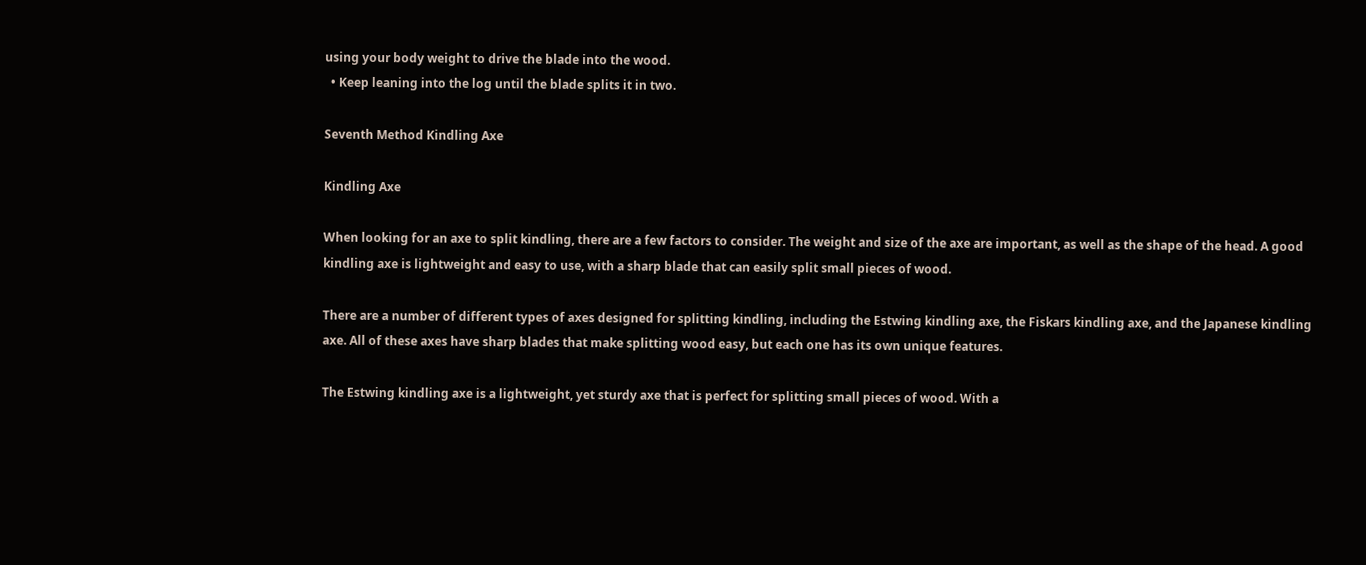using your body weight to drive the blade into the wood.
  • Keep leaning into the log until the blade splits it in two.

Seventh Method Kindling Axe

Kindling Axe

When looking for an axe to split kindling, there are a few factors to consider. The weight and size of the axe are important, as well as the shape of the head. A good kindling axe is lightweight and easy to use, with a sharp blade that can easily split small pieces of wood.

There are a number of different types of axes designed for splitting kindling, including the Estwing kindling axe, the Fiskars kindling axe, and the Japanese kindling axe. All of these axes have sharp blades that make splitting wood easy, but each one has its own unique features.

The Estwing kindling axe is a lightweight, yet sturdy axe that is perfect for splitting small pieces of wood. With a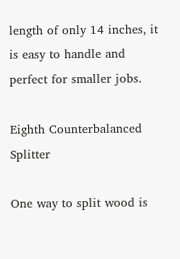length of only 14 inches, it is easy to handle and perfect for smaller jobs.

Eighth Counterbalanced Splitter

One way to split wood is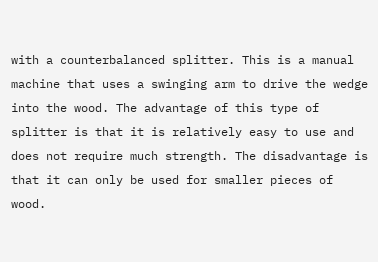with a counterbalanced splitter. This is a manual machine that uses a swinging arm to drive the wedge into the wood. The advantage of this type of splitter is that it is relatively easy to use and does not require much strength. The disadvantage is that it can only be used for smaller pieces of wood.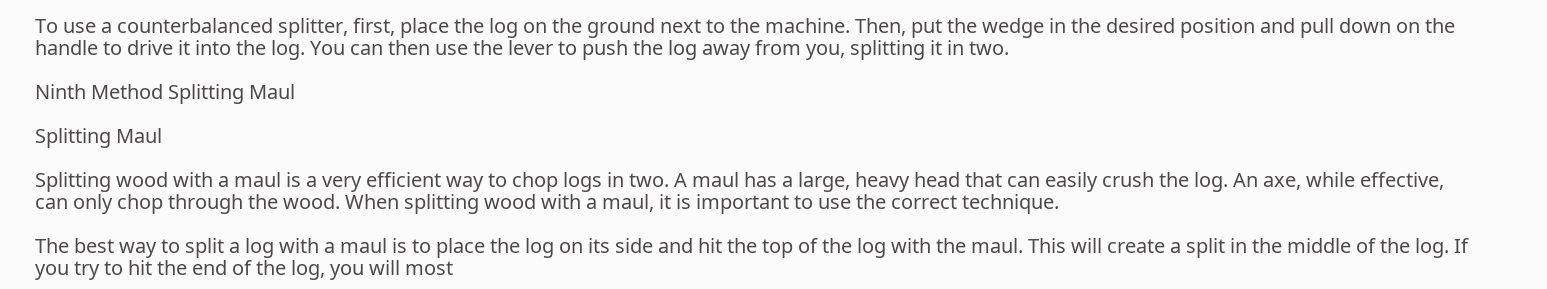To use a counterbalanced splitter, first, place the log on the ground next to the machine. Then, put the wedge in the desired position and pull down on the handle to drive it into the log. You can then use the lever to push the log away from you, splitting it in two.

Ninth Method Splitting Maul

Splitting Maul

Splitting wood with a maul is a very efficient way to chop logs in two. A maul has a large, heavy head that can easily crush the log. An axe, while effective, can only chop through the wood. When splitting wood with a maul, it is important to use the correct technique.

The best way to split a log with a maul is to place the log on its side and hit the top of the log with the maul. This will create a split in the middle of the log. If you try to hit the end of the log, you will most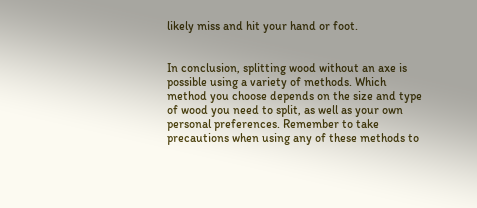likely miss and hit your hand or foot.


In conclusion, splitting wood without an axe is possible using a variety of methods. Which method you choose depends on the size and type of wood you need to split, as well as your own personal preferences. Remember to take precautions when using any of these methods to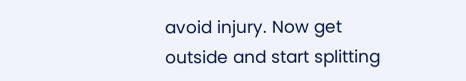avoid injury. Now get outside and start splitting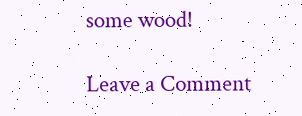some wood!

Leave a Comment